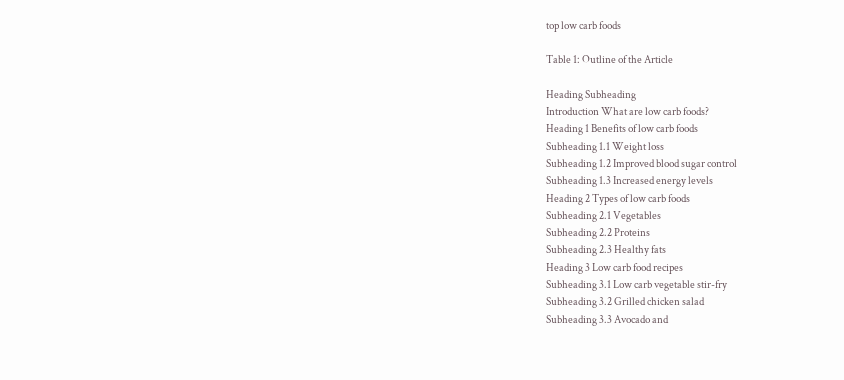top low carb foods

Table 1: Outline of the Article

Heading Subheading
Introduction What are low carb foods?
Heading 1 Benefits of low carb foods
Subheading 1.1 Weight loss
Subheading 1.2 Improved blood sugar control
Subheading 1.3 Increased energy levels
Heading 2 Types of low carb foods
Subheading 2.1 Vegetables
Subheading 2.2 Proteins
Subheading 2.3 Healthy fats
Heading 3 Low carb food recipes
Subheading 3.1 Low carb vegetable stir-fry
Subheading 3.2 Grilled chicken salad
Subheading 3.3 Avocado and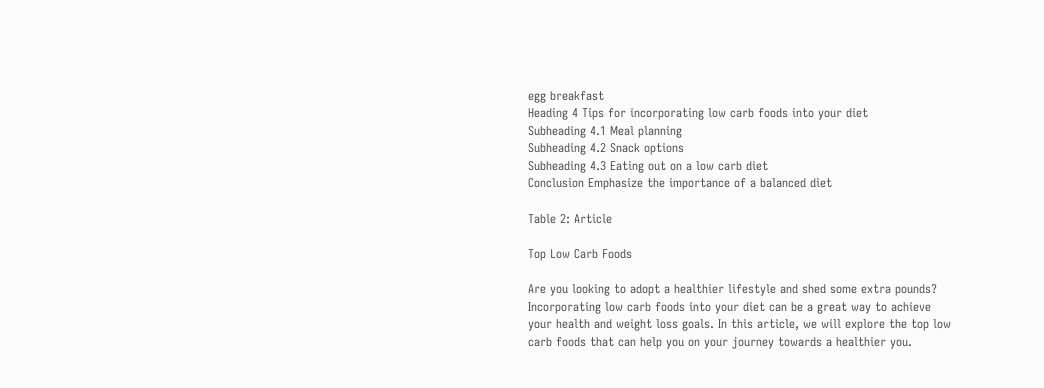egg breakfast
Heading 4 Tips for incorporating low carb foods into your diet
Subheading 4.1 Meal planning
Subheading 4.2 Snack options
Subheading 4.3 Eating out on a low carb diet
Conclusion Emphasize the importance of a balanced diet

Table 2: Article

Top Low Carb Foods

Are you looking to adopt a healthier lifestyle and shed some extra pounds? Incorporating low carb foods into your diet can be a great way to achieve your health and weight loss goals. In this article, we will explore the top low carb foods that can help you on your journey towards a healthier you.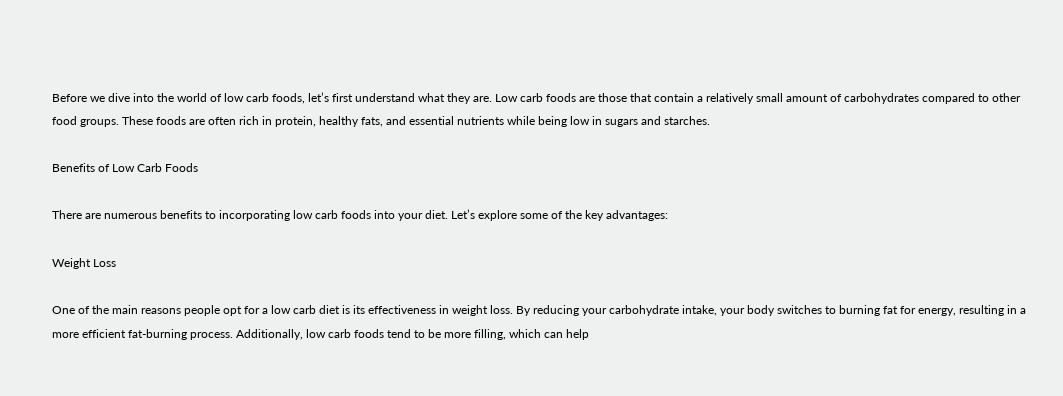Before we dive into the world of low carb foods, let’s first understand what they are. Low carb foods are those that contain a relatively small amount of carbohydrates compared to other food groups. These foods are often rich in protein, healthy fats, and essential nutrients while being low in sugars and starches.

Benefits of Low Carb Foods

There are numerous benefits to incorporating low carb foods into your diet. Let’s explore some of the key advantages:

Weight Loss

One of the main reasons people opt for a low carb diet is its effectiveness in weight loss. By reducing your carbohydrate intake, your body switches to burning fat for energy, resulting in a more efficient fat-burning process. Additionally, low carb foods tend to be more filling, which can help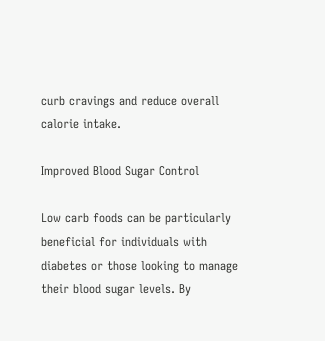curb cravings and reduce overall calorie intake.

Improved Blood Sugar Control

Low carb foods can be particularly beneficial for individuals with diabetes or those looking to manage their blood sugar levels. By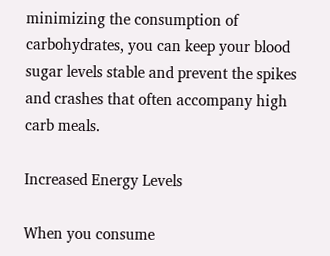minimizing the consumption of carbohydrates, you can keep your blood sugar levels stable and prevent the spikes and crashes that often accompany high carb meals.

Increased Energy Levels

When you consume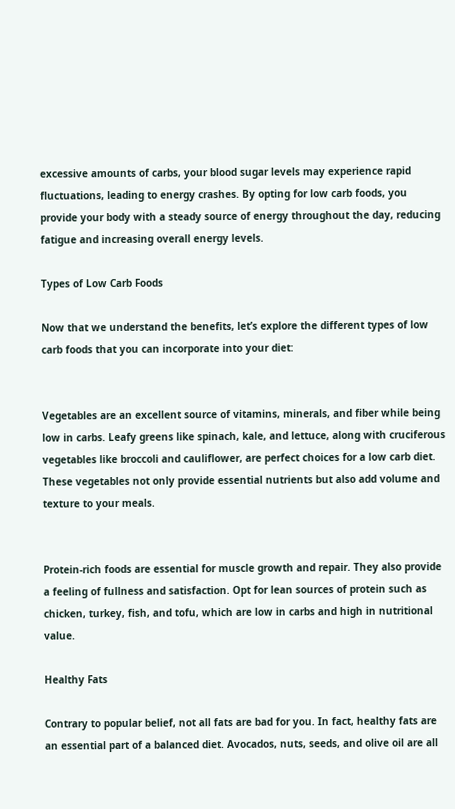excessive amounts of carbs, your blood sugar levels may experience rapid fluctuations, leading to energy crashes. By opting for low carb foods, you provide your body with a steady source of energy throughout the day, reducing fatigue and increasing overall energy levels.

Types of Low Carb Foods

Now that we understand the benefits, let’s explore the different types of low carb foods that you can incorporate into your diet:


Vegetables are an excellent source of vitamins, minerals, and fiber while being low in carbs. Leafy greens like spinach, kale, and lettuce, along with cruciferous vegetables like broccoli and cauliflower, are perfect choices for a low carb diet. These vegetables not only provide essential nutrients but also add volume and texture to your meals.


Protein-rich foods are essential for muscle growth and repair. They also provide a feeling of fullness and satisfaction. Opt for lean sources of protein such as chicken, turkey, fish, and tofu, which are low in carbs and high in nutritional value.

Healthy Fats

Contrary to popular belief, not all fats are bad for you. In fact, healthy fats are an essential part of a balanced diet. Avocados, nuts, seeds, and olive oil are all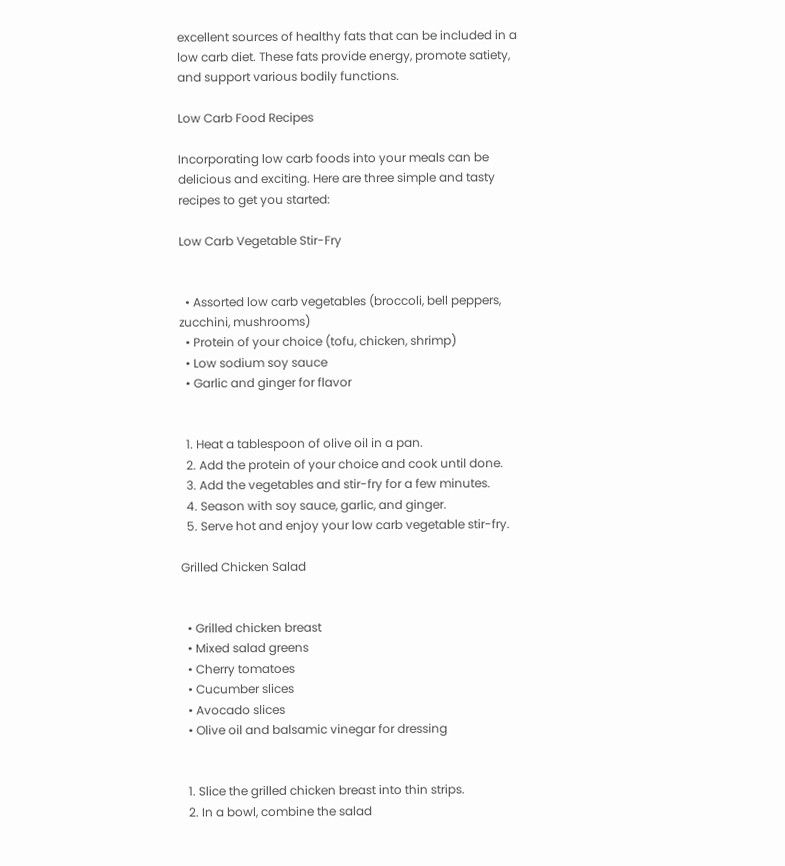excellent sources of healthy fats that can be included in a low carb diet. These fats provide energy, promote satiety, and support various bodily functions.

Low Carb Food Recipes

Incorporating low carb foods into your meals can be delicious and exciting. Here are three simple and tasty recipes to get you started:

Low Carb Vegetable Stir-Fry


  • Assorted low carb vegetables (broccoli, bell peppers, zucchini, mushrooms)
  • Protein of your choice (tofu, chicken, shrimp)
  • Low sodium soy sauce
  • Garlic and ginger for flavor


  1. Heat a tablespoon of olive oil in a pan.
  2. Add the protein of your choice and cook until done.
  3. Add the vegetables and stir-fry for a few minutes.
  4. Season with soy sauce, garlic, and ginger.
  5. Serve hot and enjoy your low carb vegetable stir-fry.

Grilled Chicken Salad


  • Grilled chicken breast
  • Mixed salad greens
  • Cherry tomatoes
  • Cucumber slices
  • Avocado slices
  • Olive oil and balsamic vinegar for dressing


  1. Slice the grilled chicken breast into thin strips.
  2. In a bowl, combine the salad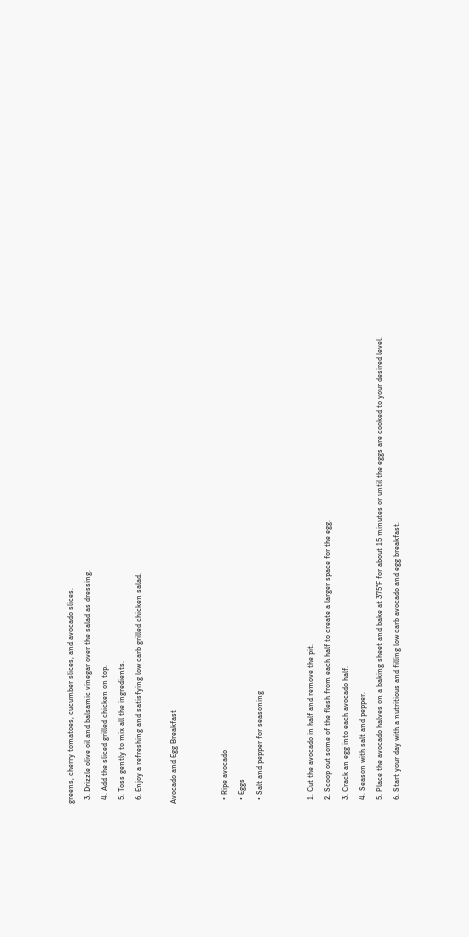greens, cherry tomatoes, cucumber slices, and avocado slices.
  3. Drizzle olive oil and balsamic vinegar over the salad as dressing.
  4. Add the sliced grilled chicken on top.
  5. Toss gently to mix all the ingredients.
  6. Enjoy a refreshing and satisfying low carb grilled chicken salad.

Avocado and Egg Breakfast


  • Ripe avocado
  • Eggs
  • Salt and pepper for seasoning


  1. Cut the avocado in half and remove the pit.
  2. Scoop out some of the flesh from each half to create a larger space for the egg.
  3. Crack an egg into each avocado half.
  4. Season with salt and pepper.
  5. Place the avocado halves on a baking sheet and bake at 375°F for about 15 minutes or until the eggs are cooked to your desired level.
  6. Start your day with a nutritious and filling low carb avocado and egg breakfast.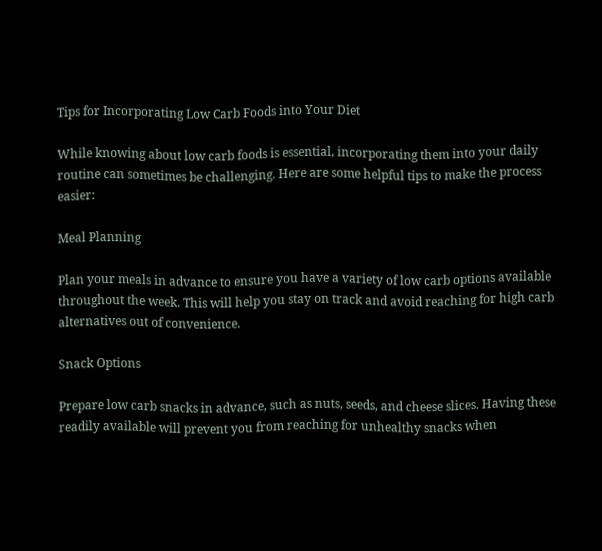Tips for Incorporating Low Carb Foods into Your Diet

While knowing about low carb foods is essential, incorporating them into your daily routine can sometimes be challenging. Here are some helpful tips to make the process easier:

Meal Planning

Plan your meals in advance to ensure you have a variety of low carb options available throughout the week. This will help you stay on track and avoid reaching for high carb alternatives out of convenience.

Snack Options

Prepare low carb snacks in advance, such as nuts, seeds, and cheese slices. Having these readily available will prevent you from reaching for unhealthy snacks when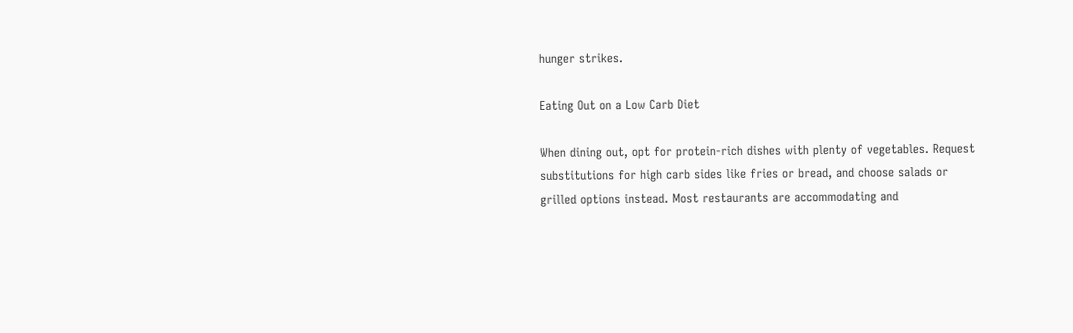hunger strikes.

Eating Out on a Low Carb Diet

When dining out, opt for protein-rich dishes with plenty of vegetables. Request substitutions for high carb sides like fries or bread, and choose salads or grilled options instead. Most restaurants are accommodating and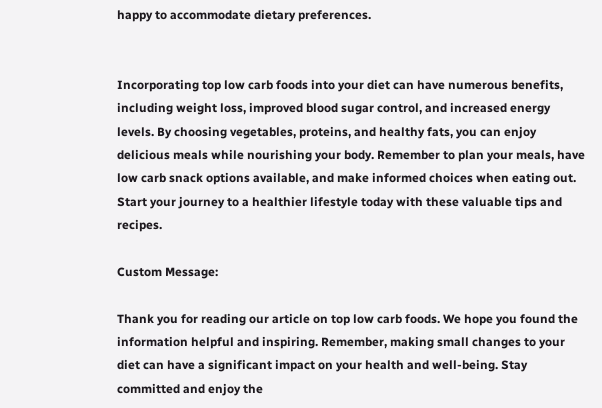happy to accommodate dietary preferences.


Incorporating top low carb foods into your diet can have numerous benefits, including weight loss, improved blood sugar control, and increased energy levels. By choosing vegetables, proteins, and healthy fats, you can enjoy delicious meals while nourishing your body. Remember to plan your meals, have low carb snack options available, and make informed choices when eating out. Start your journey to a healthier lifestyle today with these valuable tips and recipes.

Custom Message:

Thank you for reading our article on top low carb foods. We hope you found the information helpful and inspiring. Remember, making small changes to your diet can have a significant impact on your health and well-being. Stay committed and enjoy the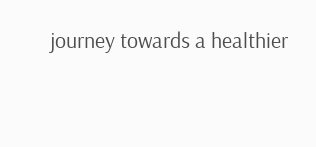journey towards a healthier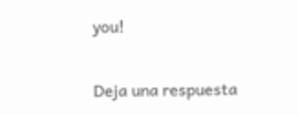you!

Deja una respuesta